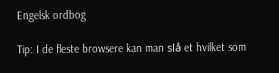Engelsk ordbog

Tip: I de fleste browsere kan man slå et hvilket som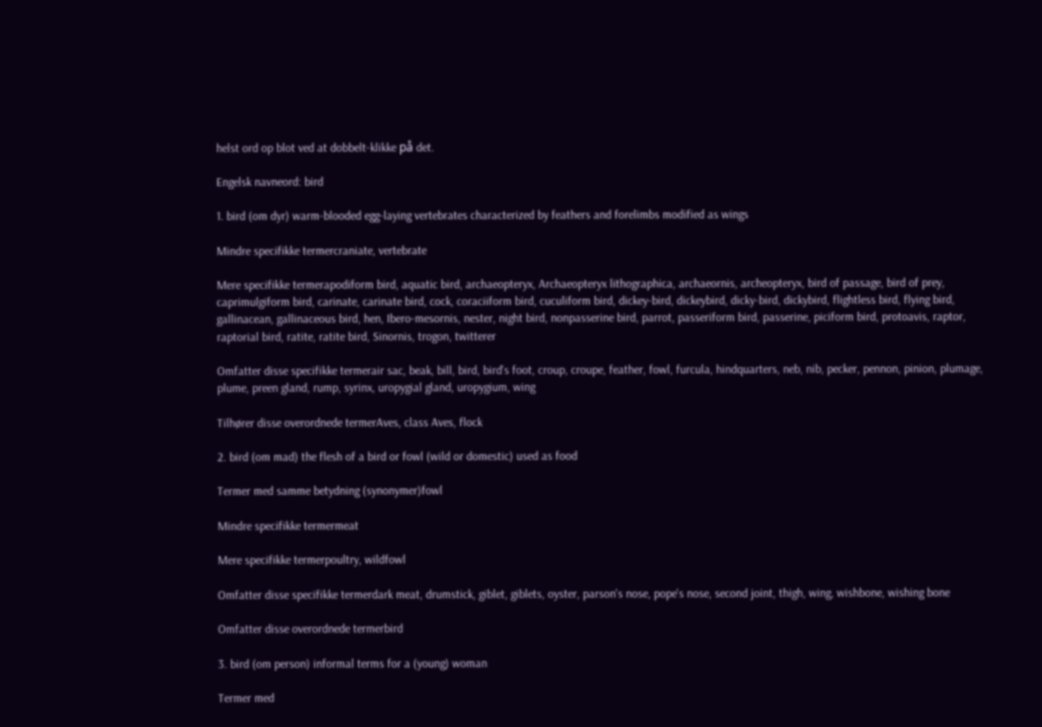helst ord op blot ved at dobbelt-klikke på det.

Engelsk navneord: bird

1. bird (om dyr) warm-blooded egg-laying vertebrates characterized by feathers and forelimbs modified as wings

Mindre specifikke termercraniate, vertebrate

Mere specifikke termerapodiform bird, aquatic bird, archaeopteryx, Archaeopteryx lithographica, archaeornis, archeopteryx, bird of passage, bird of prey, caprimulgiform bird, carinate, carinate bird, cock, coraciiform bird, cuculiform bird, dickey-bird, dickeybird, dicky-bird, dickybird, flightless bird, flying bird, gallinacean, gallinaceous bird, hen, Ibero-mesornis, nester, night bird, nonpasserine bird, parrot, passeriform bird, passerine, piciform bird, protoavis, raptor, raptorial bird, ratite, ratite bird, Sinornis, trogon, twitterer

Omfatter disse specifikke termerair sac, beak, bill, bird, bird's foot, croup, croupe, feather, fowl, furcula, hindquarters, neb, nib, pecker, pennon, pinion, plumage, plume, preen gland, rump, syrinx, uropygial gland, uropygium, wing

Tilhører disse overordnede termerAves, class Aves, flock

2. bird (om mad) the flesh of a bird or fowl (wild or domestic) used as food

Termer med samme betydning (synonymer)fowl

Mindre specifikke termermeat

Mere specifikke termerpoultry, wildfowl

Omfatter disse specifikke termerdark meat, drumstick, giblet, giblets, oyster, parson's nose, pope's nose, second joint, thigh, wing, wishbone, wishing bone

Omfatter disse overordnede termerbird

3. bird (om person) informal terms for a (young) woman

Termer med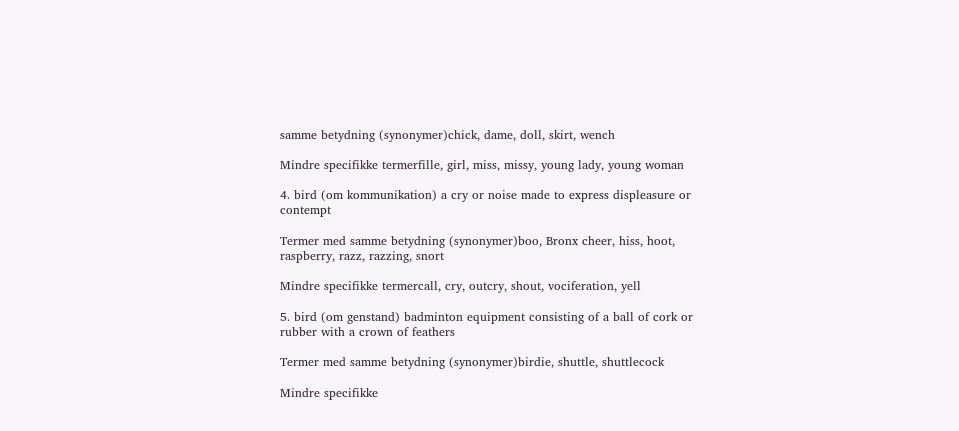samme betydning (synonymer)chick, dame, doll, skirt, wench

Mindre specifikke termerfille, girl, miss, missy, young lady, young woman

4. bird (om kommunikation) a cry or noise made to express displeasure or contempt

Termer med samme betydning (synonymer)boo, Bronx cheer, hiss, hoot, raspberry, razz, razzing, snort

Mindre specifikke termercall, cry, outcry, shout, vociferation, yell

5. bird (om genstand) badminton equipment consisting of a ball of cork or rubber with a crown of feathers

Termer med samme betydning (synonymer)birdie, shuttle, shuttlecock

Mindre specifikke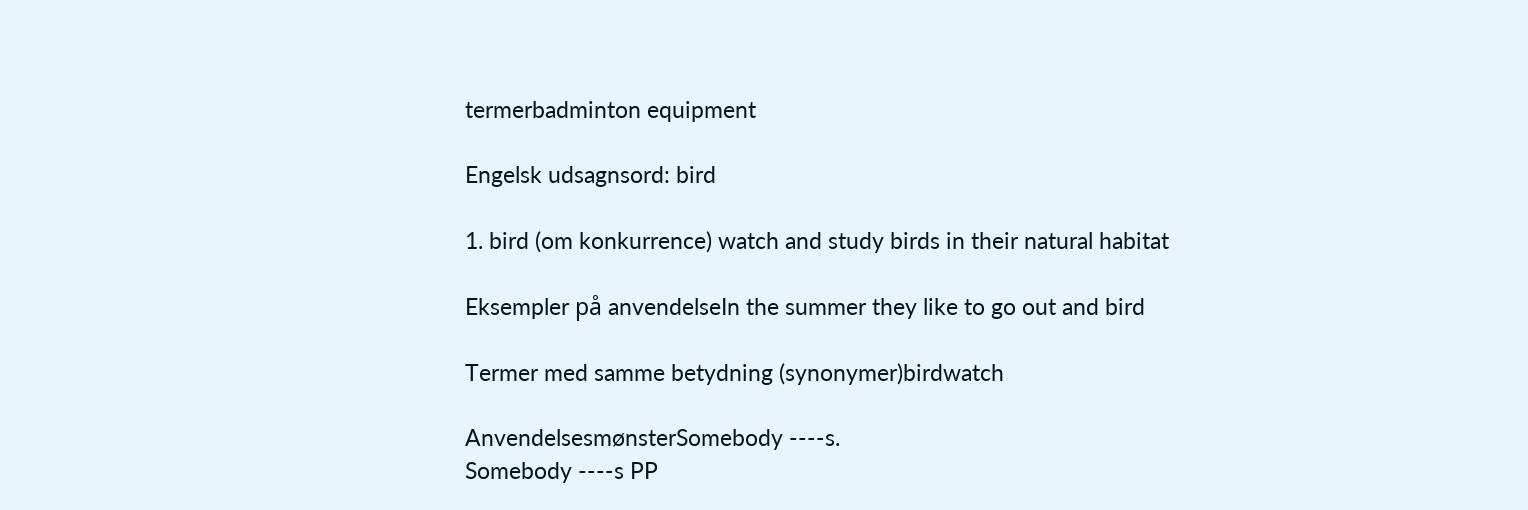termerbadminton equipment

Engelsk udsagnsord: bird

1. bird (om konkurrence) watch and study birds in their natural habitat

Eksempler på anvendelseIn the summer they like to go out and bird

Termer med samme betydning (synonymer)birdwatch

AnvendelsesmønsterSomebody ----s.
Somebody ----s PP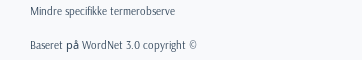Mindre specifikke termerobserve

Baseret på WordNet 3.0 copyright ©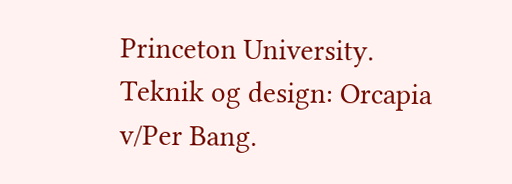Princeton University.
Teknik og design: Orcapia v/Per Bang.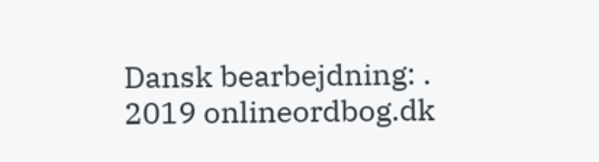Dansk bearbejdning: .
2019 onlineordbog.dk